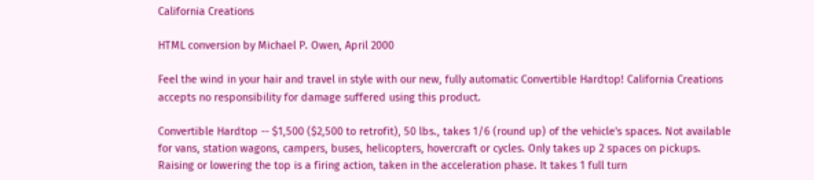California Creations

HTML conversion by Michael P. Owen, April 2000

Feel the wind in your hair and travel in style with our new, fully automatic Convertible Hardtop! California Creations accepts no responsibility for damage suffered using this product.

Convertible Hardtop -- $1,500 ($2,500 to retrofit), 50 lbs., takes 1/6 (round up) of the vehicle's spaces. Not available for vans, station wagons, campers, buses, helicopters, hovercraft or cycles. Only takes up 2 spaces on pickups. Raising or lowering the top is a firing action, taken in the acceleration phase. It takes 1 full turn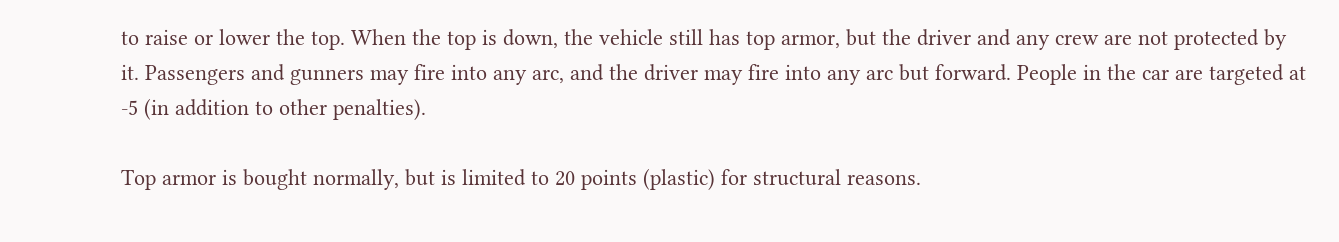to raise or lower the top. When the top is down, the vehicle still has top armor, but the driver and any crew are not protected by it. Passengers and gunners may fire into any arc, and the driver may fire into any arc but forward. People in the car are targeted at -5 (in addition to other penalties).

Top armor is bought normally, but is limited to 20 points (plastic) for structural reasons.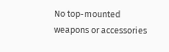No top-mounted weapons or accessories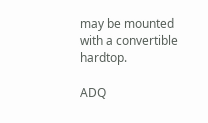may be mounted with a convertible hardtop.

ADQ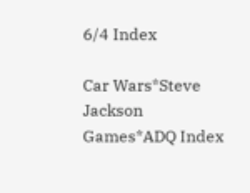6/4 Index

Car Wars*Steve Jackson Games*ADQ Index